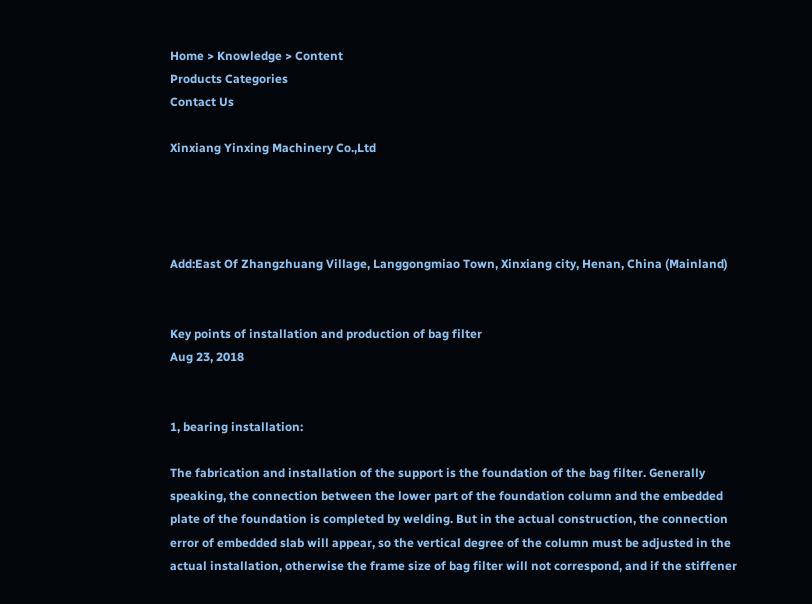Home > Knowledge > Content
Products Categories
Contact Us

Xinxiang Yinxing Machinery Co.,Ltd




Add:East Of Zhangzhuang Village, Langgongmiao Town, Xinxiang city, Henan, China (Mainland)


Key points of installation and production of bag filter
Aug 23, 2018


1, bearing installation:

The fabrication and installation of the support is the foundation of the bag filter. Generally speaking, the connection between the lower part of the foundation column and the embedded plate of the foundation is completed by welding. But in the actual construction, the connection error of embedded slab will appear, so the vertical degree of the column must be adjusted in the actual installation, otherwise the frame size of bag filter will not correspond, and if the stiffener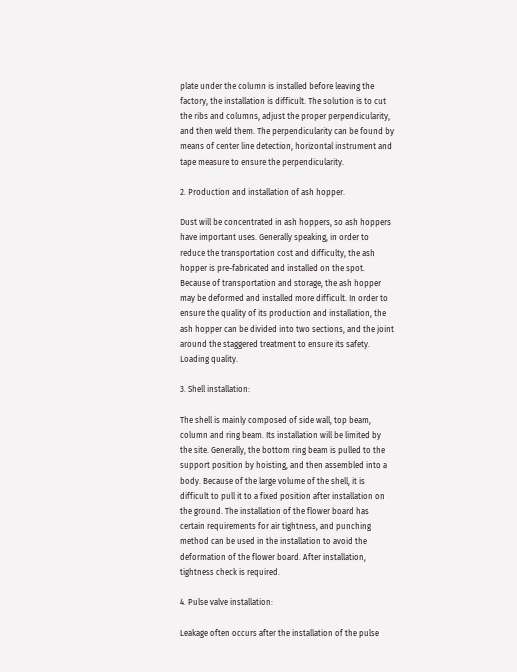plate under the column is installed before leaving the factory, the installation is difficult. The solution is to cut the ribs and columns, adjust the proper perpendicularity, and then weld them. The perpendicularity can be found by means of center line detection, horizontal instrument and tape measure to ensure the perpendicularity.

2. Production and installation of ash hopper.

Dust will be concentrated in ash hoppers, so ash hoppers have important uses. Generally speaking, in order to reduce the transportation cost and difficulty, the ash hopper is pre-fabricated and installed on the spot. Because of transportation and storage, the ash hopper may be deformed and installed more difficult. In order to ensure the quality of its production and installation, the ash hopper can be divided into two sections, and the joint around the staggered treatment to ensure its safety. Loading quality.

3. Shell installation:

The shell is mainly composed of side wall, top beam, column and ring beam. Its installation will be limited by the site. Generally, the bottom ring beam is pulled to the support position by hoisting, and then assembled into a body. Because of the large volume of the shell, it is difficult to pull it to a fixed position after installation on the ground. The installation of the flower board has certain requirements for air tightness, and punching method can be used in the installation to avoid the deformation of the flower board. After installation, tightness check is required.

4. Pulse valve installation:

Leakage often occurs after the installation of the pulse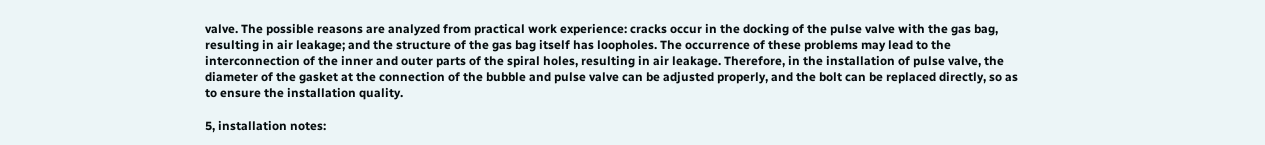valve. The possible reasons are analyzed from practical work experience: cracks occur in the docking of the pulse valve with the gas bag, resulting in air leakage; and the structure of the gas bag itself has loopholes. The occurrence of these problems may lead to the interconnection of the inner and outer parts of the spiral holes, resulting in air leakage. Therefore, in the installation of pulse valve, the diameter of the gasket at the connection of the bubble and pulse valve can be adjusted properly, and the bolt can be replaced directly, so as to ensure the installation quality.

5, installation notes: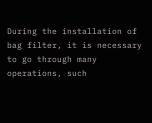During the installation of bag filter, it is necessary to go through many operations, such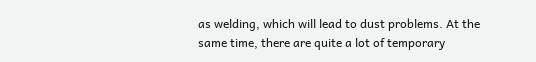as welding, which will lead to dust problems. At the same time, there are quite a lot of temporary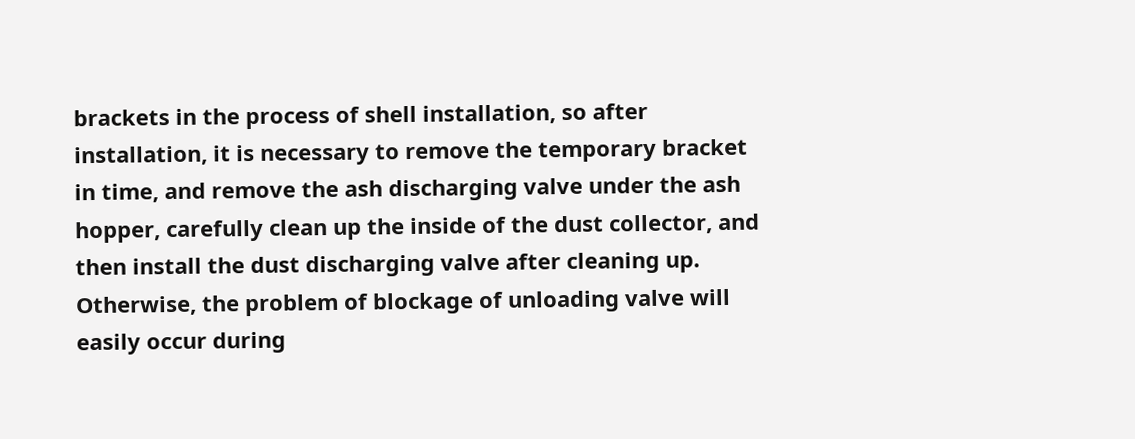brackets in the process of shell installation, so after installation, it is necessary to remove the temporary bracket in time, and remove the ash discharging valve under the ash hopper, carefully clean up the inside of the dust collector, and then install the dust discharging valve after cleaning up. Otherwise, the problem of blockage of unloading valve will easily occur during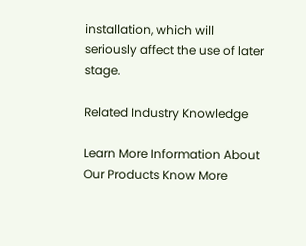installation, which will seriously affect the use of later stage.

Related Industry Knowledge

Learn More Information About Our Products Know More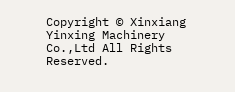Copyright © Xinxiang Yinxing Machinery Co.,Ltd All Rights Reserved.